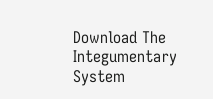Download The Integumentary System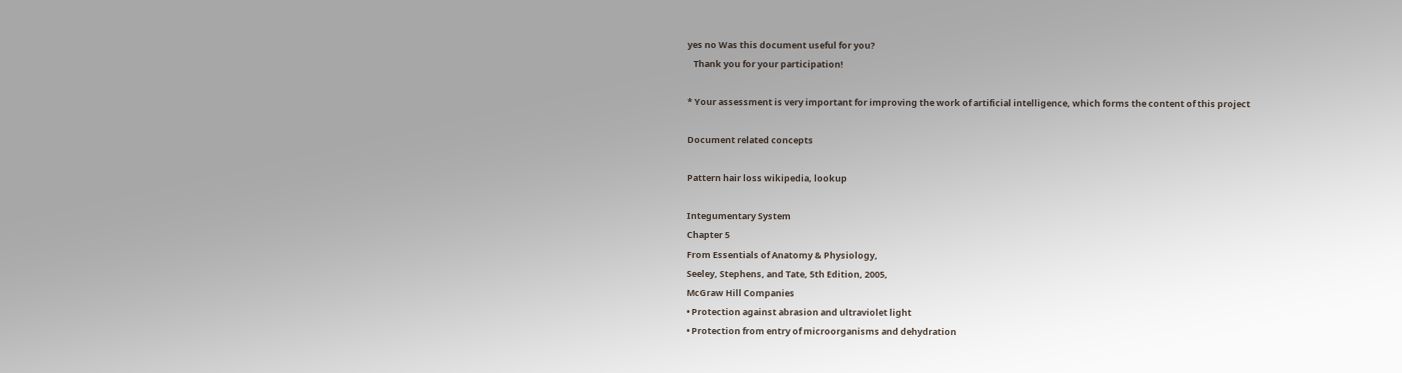yes no Was this document useful for you?
   Thank you for your participation!

* Your assessment is very important for improving the work of artificial intelligence, which forms the content of this project

Document related concepts

Pattern hair loss wikipedia, lookup

Integumentary System
Chapter 5
From Essentials of Anatomy & Physiology,
Seeley, Stephens, and Tate, 5th Edition, 2005,
McGraw Hill Companies
• Protection against abrasion and ultraviolet light
• Protection from entry of microorganisms and dehydration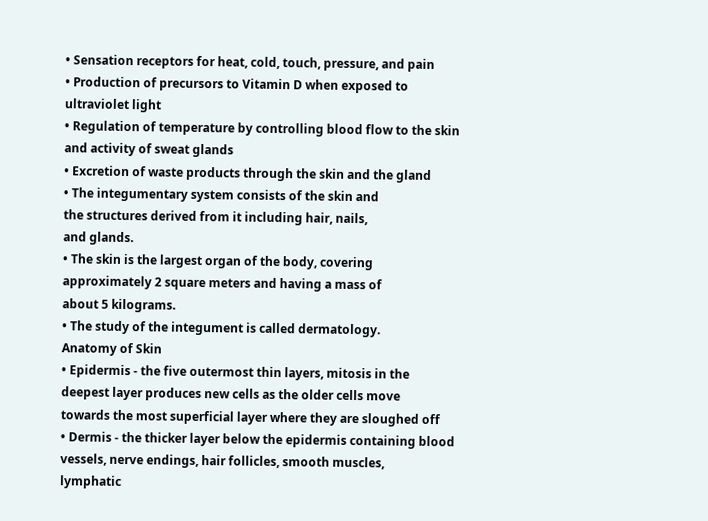• Sensation receptors for heat, cold, touch, pressure, and pain
• Production of precursors to Vitamin D when exposed to
ultraviolet light
• Regulation of temperature by controlling blood flow to the skin
and activity of sweat glands
• Excretion of waste products through the skin and the gland
• The integumentary system consists of the skin and
the structures derived from it including hair, nails,
and glands.
• The skin is the largest organ of the body, covering
approximately 2 square meters and having a mass of
about 5 kilograms.
• The study of the integument is called dermatology.
Anatomy of Skin
• Epidermis - the five outermost thin layers, mitosis in the
deepest layer produces new cells as the older cells move
towards the most superficial layer where they are sloughed off
• Dermis - the thicker layer below the epidermis containing blood
vessels, nerve endings, hair follicles, smooth muscles,
lymphatic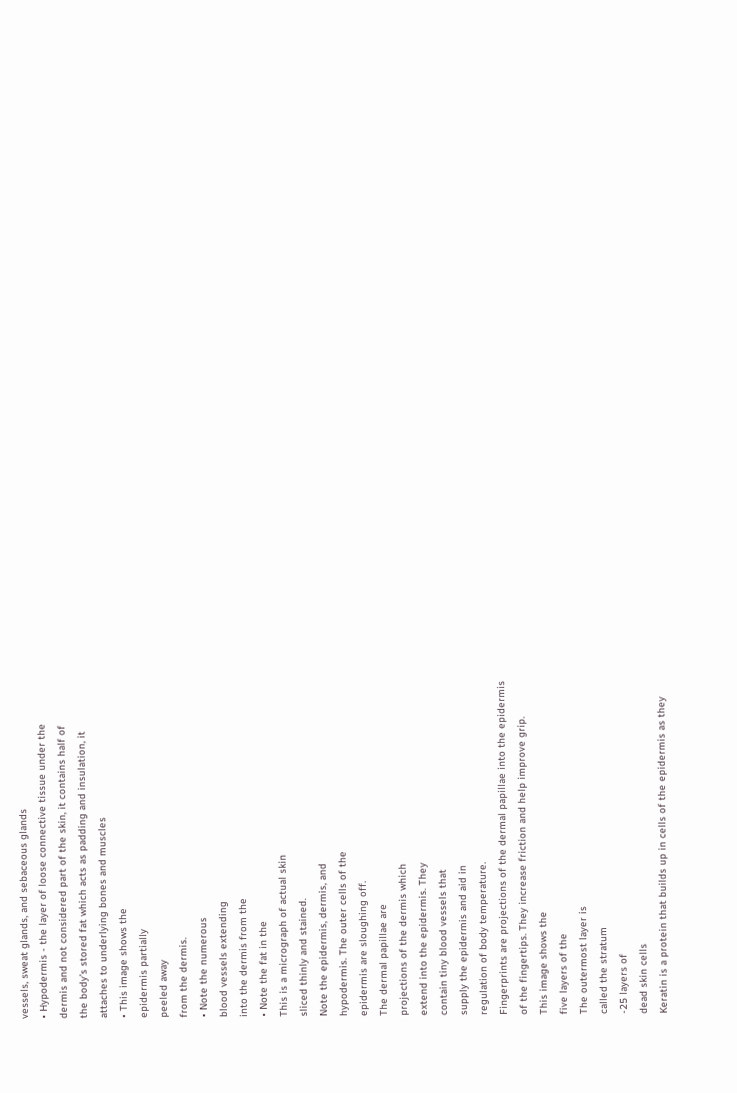vessels, sweat glands, and sebaceous glands
• Hypodermis - the layer of loose connective tissue under the
dermis and not considered part of the skin, it contains half of
the body’s stored fat which acts as padding and insulation, it
attaches to underlying bones and muscles
• This image shows the
epidermis partially
peeled away
from the dermis.
• Note the numerous
blood vessels extending
into the dermis from the
• Note the fat in the
This is a micrograph of actual skin
sliced thinly and stained.
Note the epidermis, dermis, and
hypodermis. The outer cells of the
epidermis are sloughing off.
The dermal papillae are
projections of the dermis which
extend into the epidermis. They
contain tiny blood vessels that
supply the epidermis and aid in
regulation of body temperature.
Fingerprints are projections of the dermal papillae into the epidermis
of the fingertips. They increase friction and help improve grip.
This image shows the
five layers of the
The outermost layer is
called the stratum
-25 layers of
dead skin cells
Keratin is a protein that builds up in cells of the epidermis as they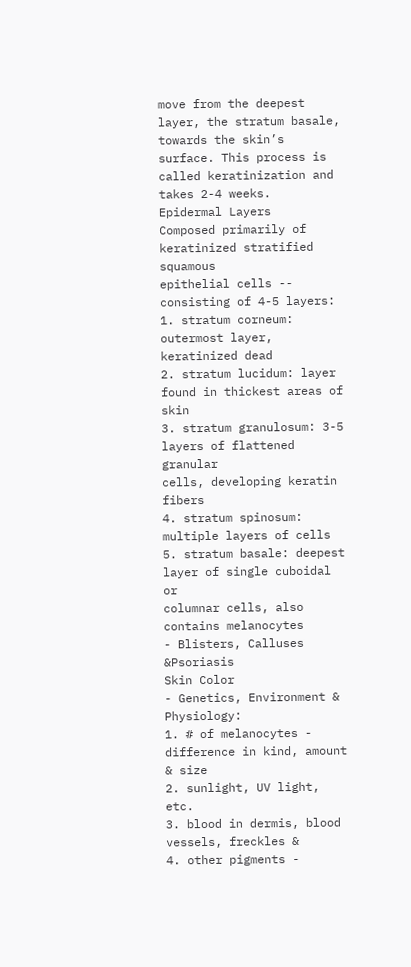move from the deepest layer, the stratum basale, towards the skin’s
surface. This process is called keratinization and takes 2-4 weeks.
Epidermal Layers
Composed primarily of keratinized stratified squamous
epithelial cells -- consisting of 4-5 layers:
1. stratum corneum: outermost layer, keratinized dead
2. stratum lucidum: layer found in thickest areas of skin
3. stratum granulosum: 3-5 layers of flattened granular
cells, developing keratin fibers
4. stratum spinosum: multiple layers of cells
5. stratum basale: deepest layer of single cuboidal or
columnar cells, also contains melanocytes
- Blisters, Calluses &Psoriasis
Skin Color
- Genetics, Environment & Physiology:
1. # of melanocytes - difference in kind, amount
& size
2. sunlight, UV light, etc.
3. blood in dermis, blood vessels, freckles &
4. other pigments -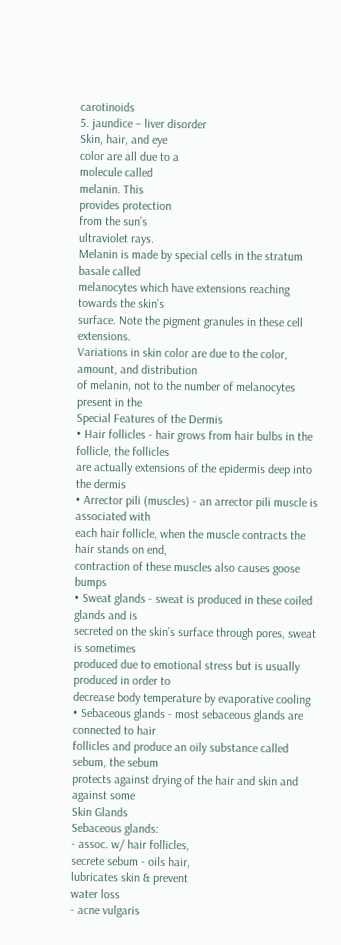carotinoids
5. jaundice – liver disorder
Skin, hair, and eye
color are all due to a
molecule called
melanin. This
provides protection
from the sun’s
ultraviolet rays.
Melanin is made by special cells in the stratum basale called
melanocytes which have extensions reaching towards the skin’s
surface. Note the pigment granules in these cell extensions.
Variations in skin color are due to the color, amount, and distribution
of melanin, not to the number of melanocytes present in the
Special Features of the Dermis
• Hair follicles - hair grows from hair bulbs in the follicle, the follicles
are actually extensions of the epidermis deep into the dermis
• Arrector pili (muscles) - an arrector pili muscle is associated with
each hair follicle, when the muscle contracts the hair stands on end,
contraction of these muscles also causes goose bumps
• Sweat glands - sweat is produced in these coiled glands and is
secreted on the skin’s surface through pores, sweat is sometimes
produced due to emotional stress but is usually produced in order to
decrease body temperature by evaporative cooling
• Sebaceous glands - most sebaceous glands are connected to hair
follicles and produce an oily substance called sebum, the sebum
protects against drying of the hair and skin and against some
Skin Glands
Sebaceous glands:
- assoc. w/ hair follicles,
secrete sebum - oils hair,
lubricates skin & prevent
water loss
- acne vulgaris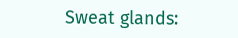Sweat glands: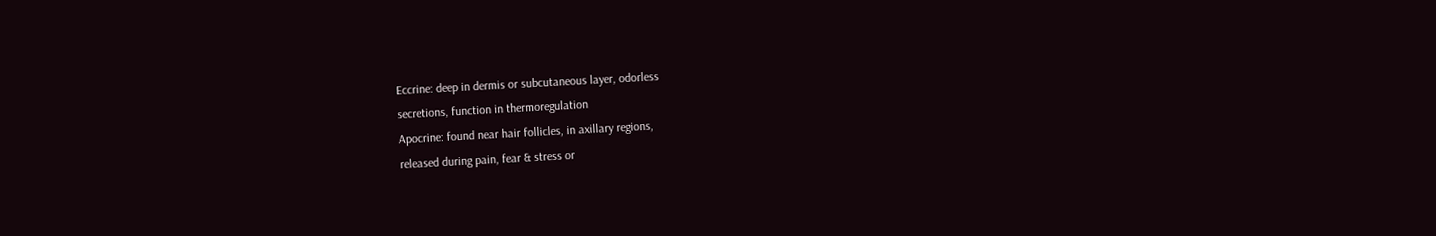Eccrine: deep in dermis or subcutaneous layer, odorless
secretions, function in thermoregulation
Apocrine: found near hair follicles, in axillary regions,
released during pain, fear & stress or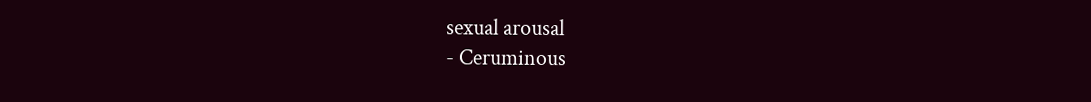sexual arousal
- Ceruminous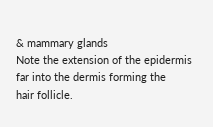& mammary glands
Note the extension of the epidermis far into the dermis forming the
hair follicle.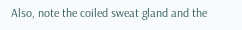Also, note the coiled sweat gland and the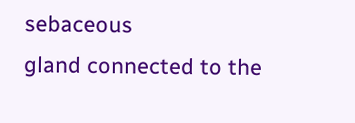sebaceous
gland connected to the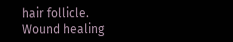hair follicle.
Wound healing